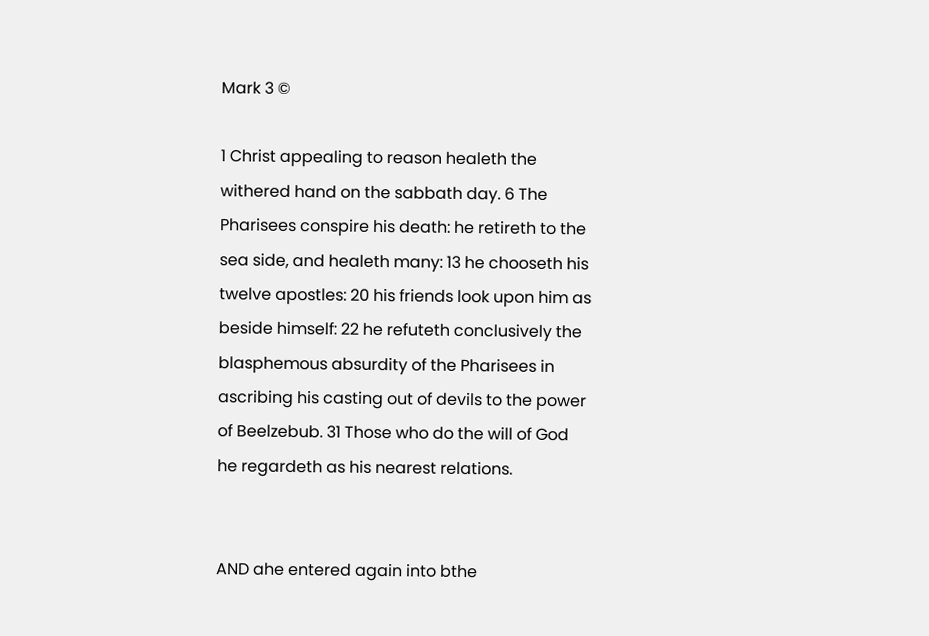Mark 3 ©

1 Christ appealing to reason healeth the withered hand on the sabbath day. 6 The Pharisees conspire his death: he retireth to the sea side, and healeth many: 13 he chooseth his twelve apostles: 20 his friends look upon him as beside himself: 22 he refuteth conclusively the blasphemous absurdity of the Pharisees in ascribing his casting out of devils to the power of Beelzebub. 31 Those who do the will of God he regardeth as his nearest relations.


AND ahe entered again into bthe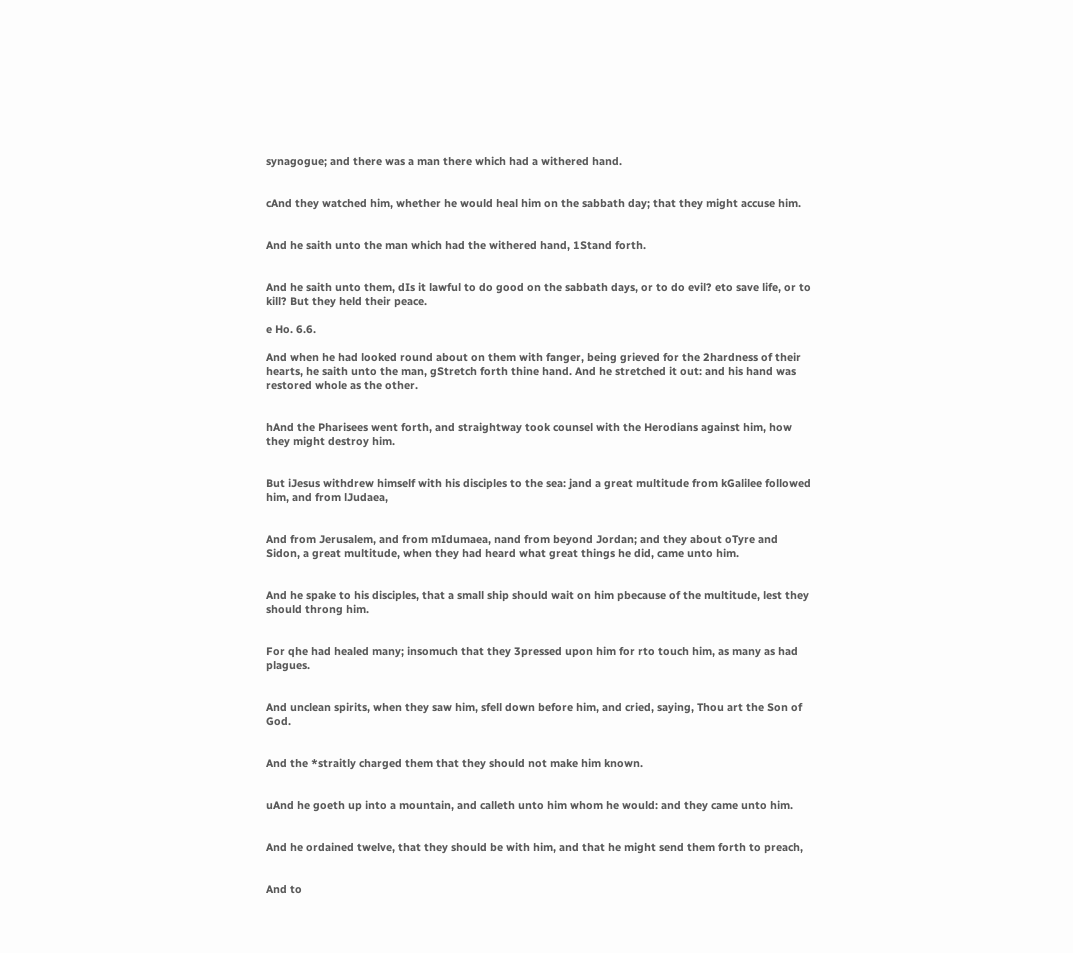synagogue; and there was a man there which had a withered hand.


cAnd they watched him, whether he would heal him on the sabbath day; that they might accuse him.


And he saith unto the man which had the withered hand, 1Stand forth.


And he saith unto them, dIs it lawful to do good on the sabbath days, or to do evil? eto save life, or to kill? But they held their peace.

e Ho. 6.6.

And when he had looked round about on them with fanger, being grieved for the 2hardness of their hearts, he saith unto the man, gStretch forth thine hand. And he stretched it out: and his hand was restored whole as the other.


hAnd the Pharisees went forth, and straightway took counsel with the Herodians against him, how they might destroy him.


But iJesus withdrew himself with his disciples to the sea: jand a great multitude from kGalilee followed him, and from lJudaea,


And from Jerusalem, and from mIdumaea, nand from beyond Jordan; and they about oTyre and Sidon, a great multitude, when they had heard what great things he did, came unto him.


And he spake to his disciples, that a small ship should wait on him pbecause of the multitude, lest they should throng him.


For qhe had healed many; insomuch that they 3pressed upon him for rto touch him, as many as had plagues.


And unclean spirits, when they saw him, sfell down before him, and cried, saying, Thou art the Son of God.


And the *straitly charged them that they should not make him known.


uAnd he goeth up into a mountain, and calleth unto him whom he would: and they came unto him.


And he ordained twelve, that they should be with him, and that he might send them forth to preach,


And to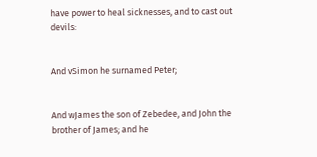have power to heal sicknesses, and to cast out devils:


And vSimon he surnamed Peter;


And wJames the son of Zebedee, and John the brother of James; and he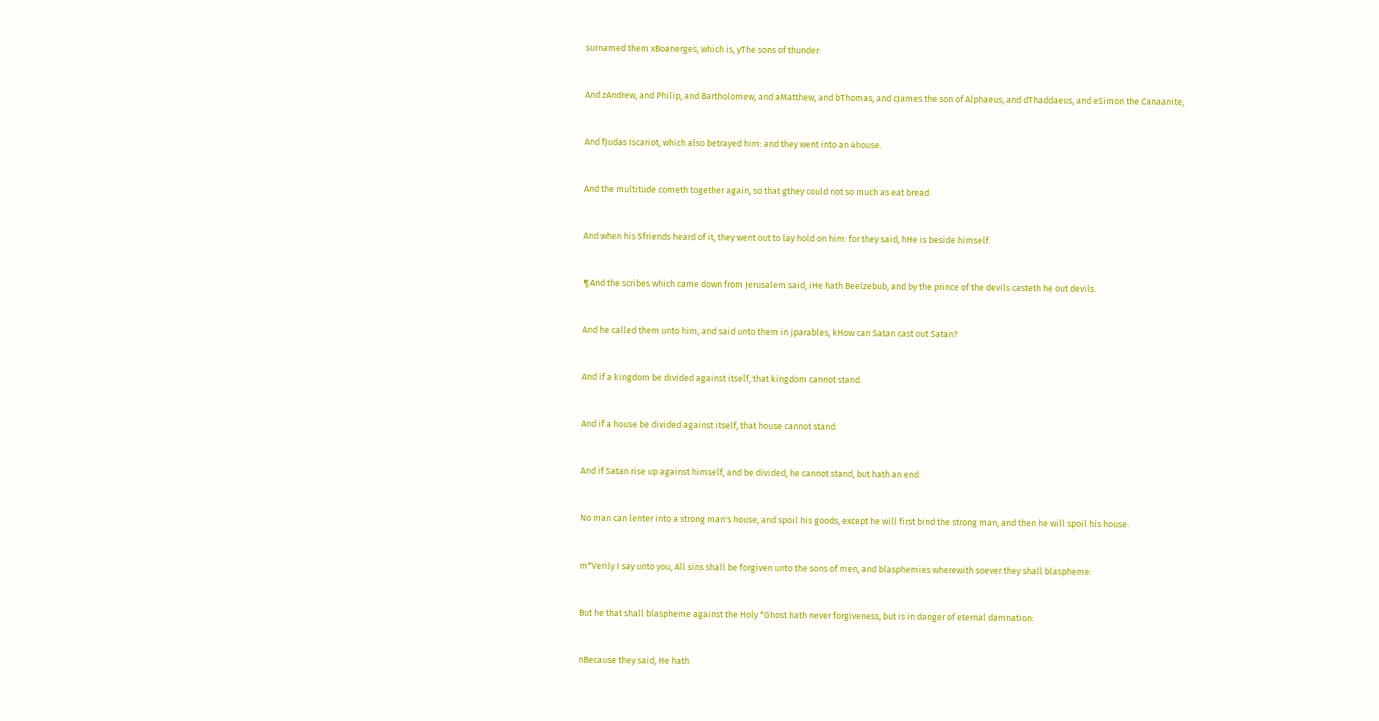surnamed them xBoanerges, which is, yThe sons of thunder:


And zAndrew, and Philip, and Bartholomew, and aMatthew, and bThomas, and cJames the son of Alphaeus, and dThaddaeus, and eSimon the Canaanite,


And fJudas Iscariot, which also betrayed him: and they went into an 4house.


And the multitude cometh together again, so that gthey could not so much as eat bread.


And when his 5friends heard of it, they went out to lay hold on him: for they said, hHe is beside himself.


¶And the scribes which came down from Jerusalem said, iHe hath Beelzebub, and by the prince of the devils casteth he out devils.


And he called them unto him, and said unto them in jparables, kHow can Satan cast out Satan?


And if a kingdom be divided against itself, that kingdom cannot stand.


And if a house be divided against itself, that house cannot stand.


And if Satan rise up against himself, and be divided, he cannot stand, but hath an end.


No man can lenter into a strong man's house, and spoil his goods, except he will first bind the strong man; and then he will spoil his house.


m*Verily I say unto you, All sins shall be forgiven unto the sons of men, and blasphemies wherewith soever they shall blaspheme:


But he that shall blaspheme against the Holy *Ghost hath never forgiveness, but is in danger of eternal damnation:


nBecause they said, He hath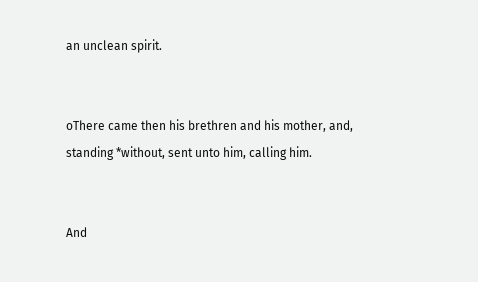an unclean spirit.


oThere came then his brethren and his mother, and, standing *without, sent unto him, calling him.


And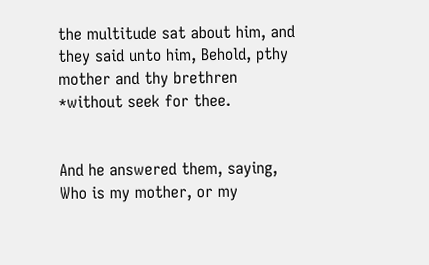the multitude sat about him, and they said unto him, Behold, pthy mother and thy brethren *without seek for thee.


And he answered them, saying, Who is my mother, or my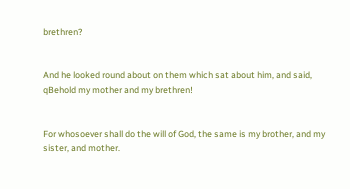brethren?


And he looked round about on them which sat about him, and said, qBehold my mother and my brethren!


For whosoever shall do the will of God, the same is my brother, and my sister, and mother.